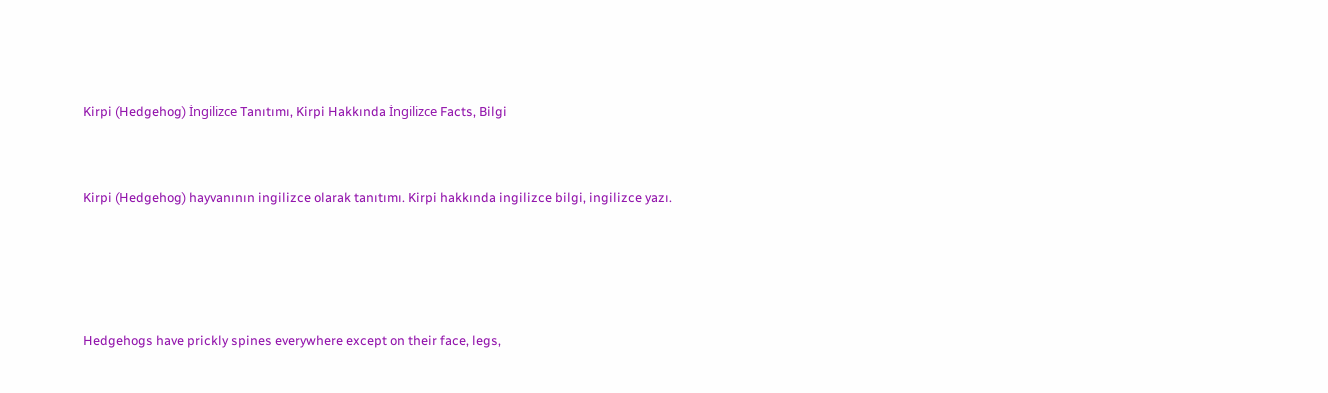Kirpi (Hedgehog) İngilizce Tanıtımı, Kirpi Hakkında İngilizce Facts, Bilgi


Kirpi (Hedgehog) hayvanının ingilizce olarak tanıtımı. Kirpi hakkında ingilizce bilgi, ingilizce yazı.




Hedgehogs have prickly spines everywhere except on their face, legs,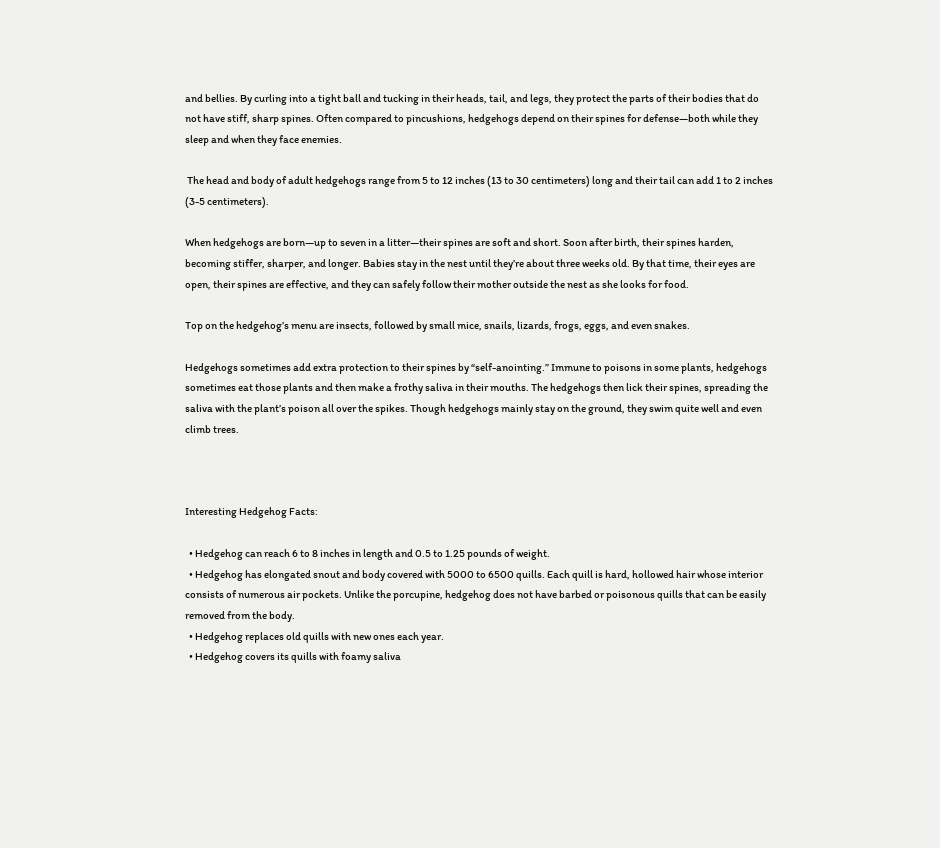and bellies. By curling into a tight ball and tucking in their heads, tail, and legs, they protect the parts of their bodies that do not have stiff, sharp spines. Often compared to pincushions, hedgehogs depend on their spines for defense—both while they sleep and when they face enemies.

 The head and body of adult hedgehogs range from 5 to 12 inches (13 to 30 centimeters) long and their tail can add 1 to 2 inches (3-5 centimeters).

When hedgehogs are born—up to seven in a litter—their spines are soft and short. Soon after birth, their spines harden, becoming stiffer, sharper, and longer. Babies stay in the nest until they’re about three weeks old. By that time, their eyes are open, their spines are effective, and they can safely follow their mother outside the nest as she looks for food.

Top on the hedgehog’s menu are insects, followed by small mice, snails, lizards, frogs, eggs, and even snakes.

Hedgehogs sometimes add extra protection to their spines by “self-anointing.” Immune to poisons in some plants, hedgehogs sometimes eat those plants and then make a frothy saliva in their mouths. The hedgehogs then lick their spines, spreading the saliva with the plant’s poison all over the spikes. Though hedgehogs mainly stay on the ground, they swim quite well and even climb trees.



Interesting Hedgehog Facts:

  • Hedgehog can reach 6 to 8 inches in length and 0.5 to 1.25 pounds of weight.
  • Hedgehog has elongated snout and body covered with 5000 to 6500 quills. Each quill is hard, hollowed hair whose interior consists of numerous air pockets. Unlike the porcupine, hedgehog does not have barbed or poisonous quills that can be easily removed from the body.
  • Hedgehog replaces old quills with new ones each year.
  • Hedgehog covers its quills with foamy saliva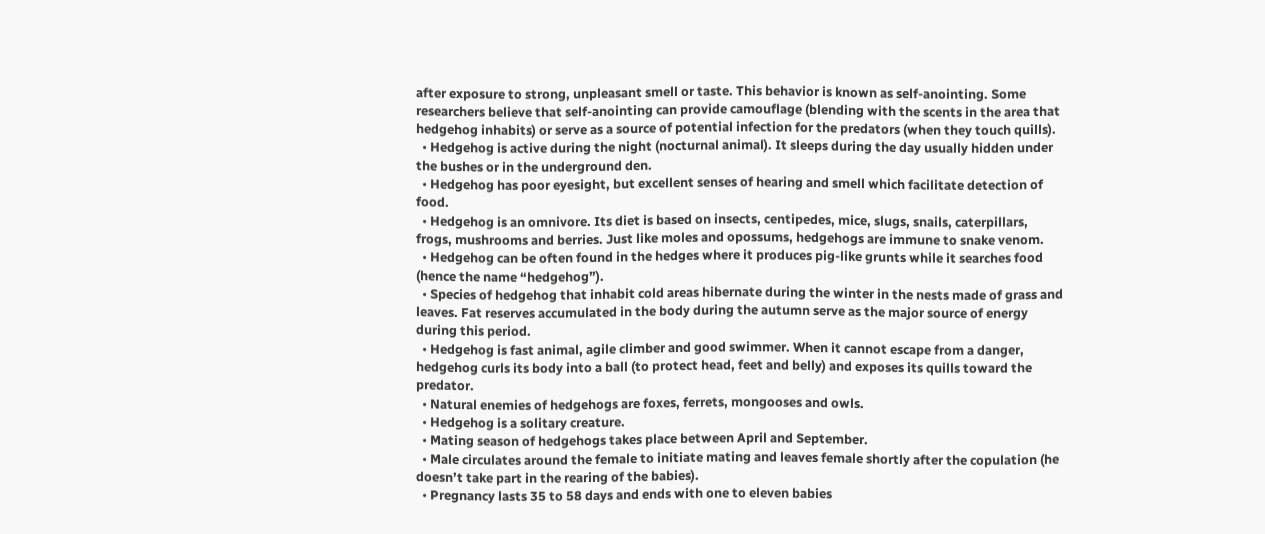after exposure to strong, unpleasant smell or taste. This behavior is known as self-anointing. Some researchers believe that self-anointing can provide camouflage (blending with the scents in the area that hedgehog inhabits) or serve as a source of potential infection for the predators (when they touch quills).
  • Hedgehog is active during the night (nocturnal animal). It sleeps during the day usually hidden under the bushes or in the underground den.
  • Hedgehog has poor eyesight, but excellent senses of hearing and smell which facilitate detection of food.
  • Hedgehog is an omnivore. Its diet is based on insects, centipedes, mice, slugs, snails, caterpillars, frogs, mushrooms and berries. Just like moles and opossums, hedgehogs are immune to snake venom.
  • Hedgehog can be often found in the hedges where it produces pig-like grunts while it searches food (hence the name “hedgehog”).
  • Species of hedgehog that inhabit cold areas hibernate during the winter in the nests made of grass and leaves. Fat reserves accumulated in the body during the autumn serve as the major source of energy during this period.
  • Hedgehog is fast animal, agile climber and good swimmer. When it cannot escape from a danger, hedgehog curls its body into a ball (to protect head, feet and belly) and exposes its quills toward the predator.
  • Natural enemies of hedgehogs are foxes, ferrets, mongooses and owls.
  • Hedgehog is a solitary creature.
  • Mating season of hedgehogs takes place between April and September.
  • Male circulates around the female to initiate mating and leaves female shortly after the copulation (he doesn’t take part in the rearing of the babies).
  • Pregnancy lasts 35 to 58 days and ends with one to eleven babies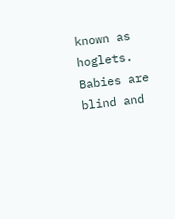known as hoglets. Babies are blind and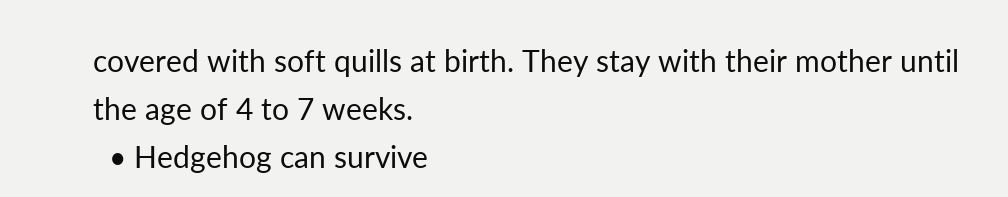covered with soft quills at birth. They stay with their mother until the age of 4 to 7 weeks.
  • Hedgehog can survive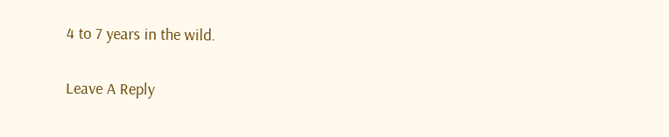4 to 7 years in the wild.

Leave A Reply